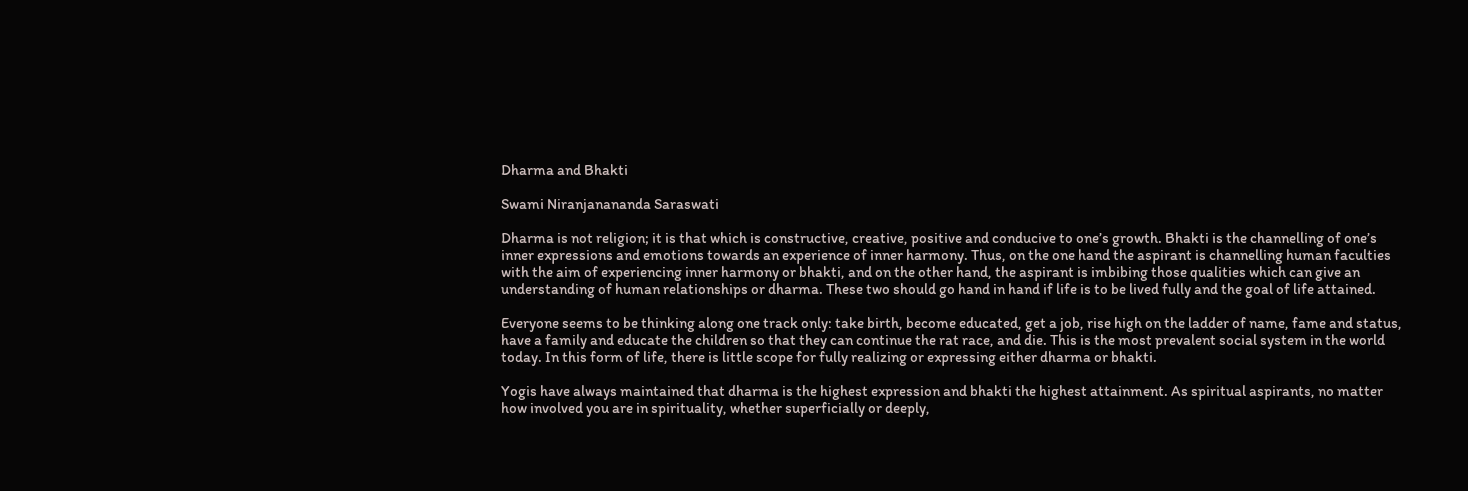Dharma and Bhakti

Swami Niranjanananda Saraswati

Dharma is not religion; it is that which is constructive, creative, positive and conducive to one’s growth. Bhakti is the channelling of one’s inner expressions and emotions towards an experience of inner harmony. Thus, on the one hand the aspirant is channelling human faculties with the aim of experiencing inner harmony or bhakti, and on the other hand, the aspirant is imbibing those qualities which can give an understanding of human relationships or dharma. These two should go hand in hand if life is to be lived fully and the goal of life attained.

Everyone seems to be thinking along one track only: take birth, become educated, get a job, rise high on the ladder of name, fame and status, have a family and educate the children so that they can continue the rat race, and die. This is the most prevalent social system in the world today. In this form of life, there is little scope for fully realizing or expressing either dharma or bhakti.

Yogis have always maintained that dharma is the highest expression and bhakti the highest attainment. As spiritual aspirants, no matter how involved you are in spirituality, whether superficially or deeply,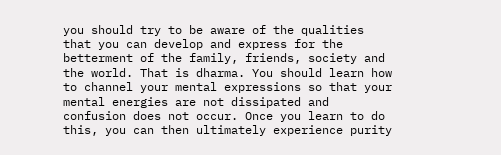you should try to be aware of the qualities that you can develop and express for the betterment of the family, friends, society and the world. That is dharma. You should learn how to channel your mental expressions so that your mental energies are not dissipated and confusion does not occur. Once you learn to do this, you can then ultimately experience purity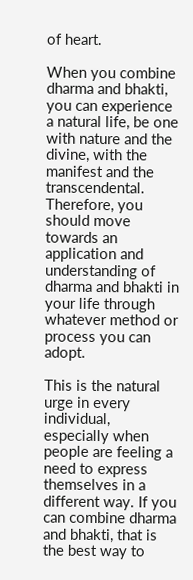of heart.

When you combine dharma and bhakti, you can experience a natural life, be one with nature and the divine, with the manifest and the transcendental. Therefore, you should move towards an application and understanding of dharma and bhakti in your life through whatever method or process you can adopt.

This is the natural urge in every individual, especially when people are feeling a need to express themselves in a different way. If you can combine dharma and bhakti, that is the best way to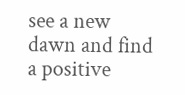see a new dawn and find a positive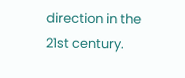direction in the 21st century.